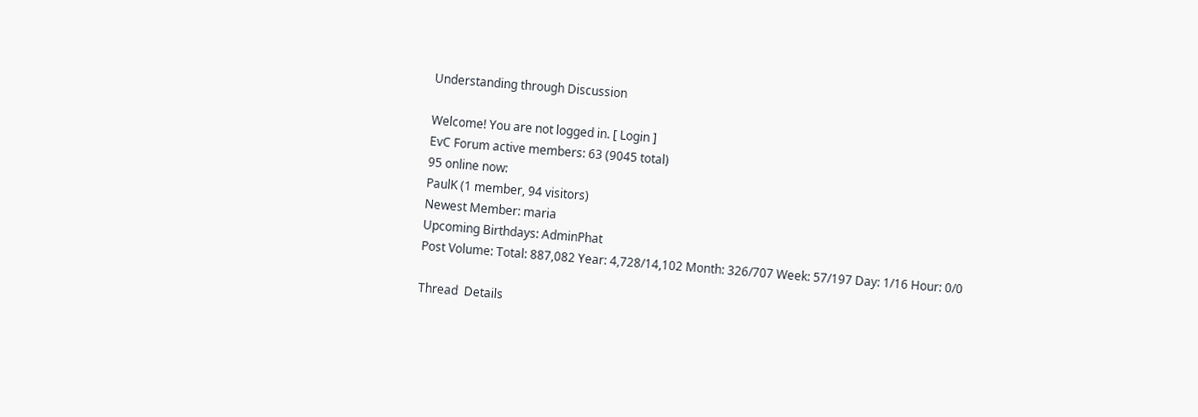Understanding through Discussion

Welcome! You are not logged in. [ Login ]
EvC Forum active members: 63 (9045 total)
95 online now:
PaulK (1 member, 94 visitors)
Newest Member: maria
Upcoming Birthdays: AdminPhat
Post Volume: Total: 887,082 Year: 4,728/14,102 Month: 326/707 Week: 57/197 Day: 1/16 Hour: 0/0

Thread  Details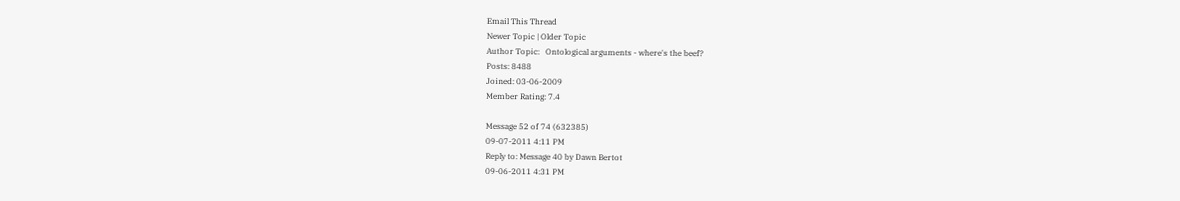Email This Thread
Newer Topic | Older Topic
Author Topic:   Ontological arguments - where's the beef?
Posts: 8488
Joined: 03-06-2009
Member Rating: 7.4

Message 52 of 74 (632385)
09-07-2011 4:11 PM
Reply to: Message 40 by Dawn Bertot
09-06-2011 4:31 PM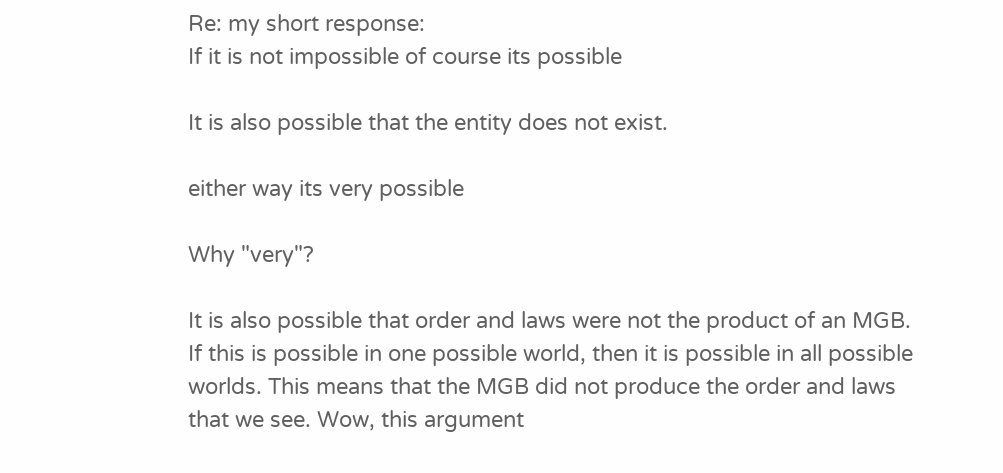Re: my short response:
If it is not impossible of course its possible

It is also possible that the entity does not exist.

either way its very possible

Why "very"?

It is also possible that order and laws were not the product of an MGB. If this is possible in one possible world, then it is possible in all possible worlds. This means that the MGB did not produce the order and laws that we see. Wow, this argument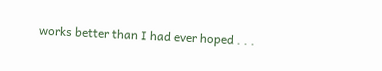works better than I had ever hoped . . .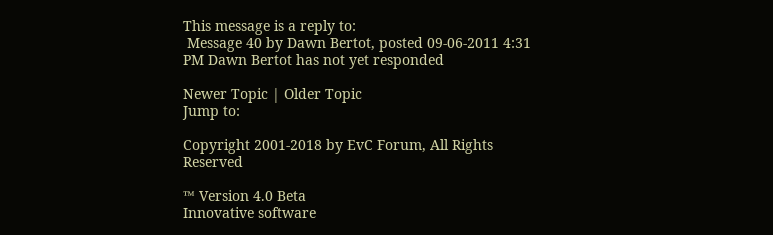This message is a reply to:
 Message 40 by Dawn Bertot, posted 09-06-2011 4:31 PM Dawn Bertot has not yet responded

Newer Topic | Older Topic
Jump to:

Copyright 2001-2018 by EvC Forum, All Rights Reserved

™ Version 4.0 Beta
Innovative software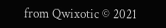from Qwixotic © 2021